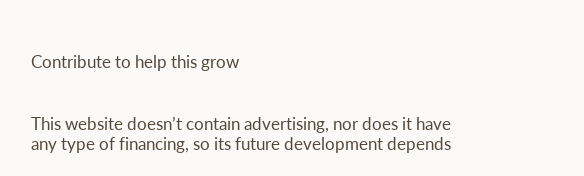Contribute to help this grow


This website doesn’t contain advertising, nor does it have any type of financing, so its future development depends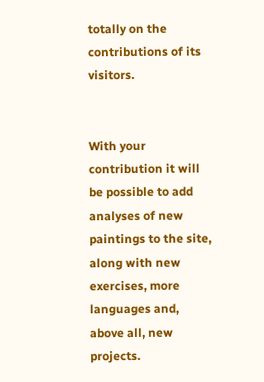totally on the contributions of its visitors.


With your contribution it will be possible to add analyses of new paintings to the site, along with new exercises, more languages and, above all, new projects.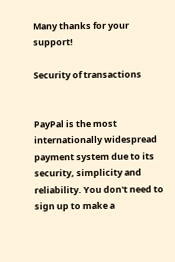Many thanks for your support!

Security of transactions


PayPal is the most internationally widespread payment system due to its security, simplicity and reliability. You don't need to sign up to make a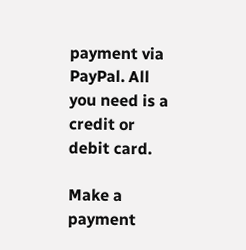payment via PayPal. All you need is a credit or debit card.

Make a payment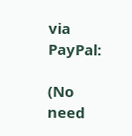via PayPal:

(No need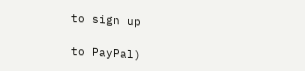to sign up

to PayPal)